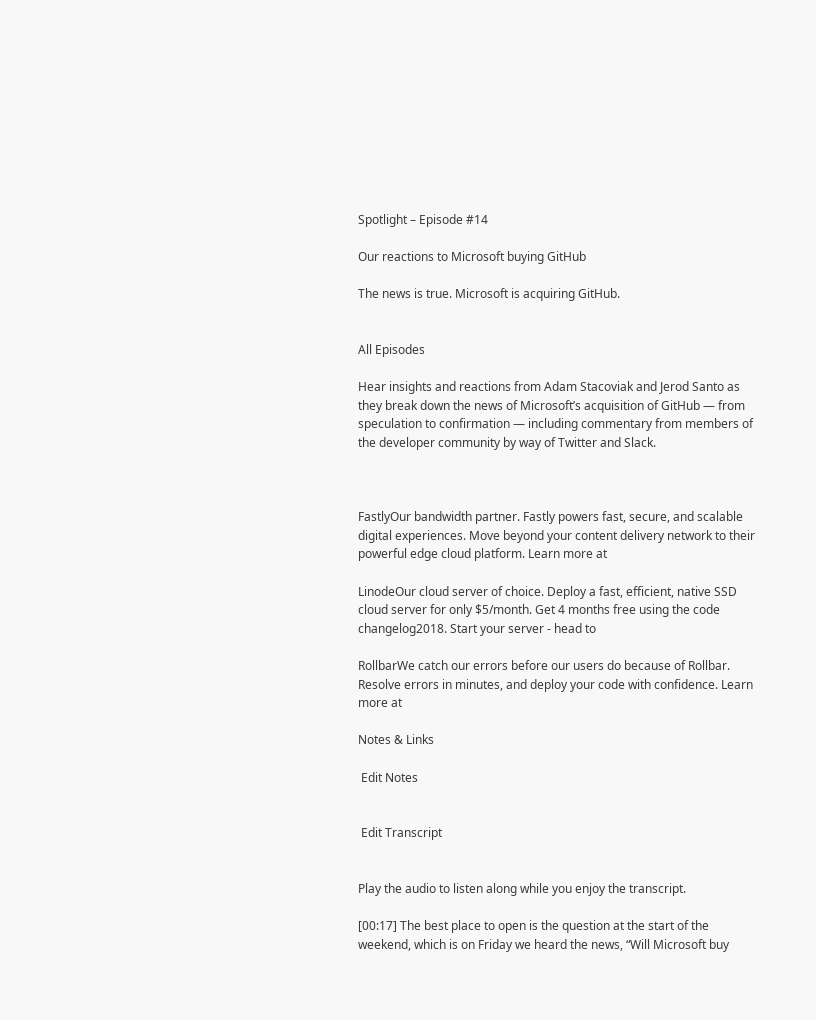Spotlight – Episode #14

Our reactions to Microsoft buying GitHub

The news is true. Microsoft is acquiring GitHub.


All Episodes

Hear insights and reactions from Adam Stacoviak and Jerod Santo as they break down the news of Microsoft’s acquisition of GitHub — from speculation to confirmation — including commentary from members of the developer community by way of Twitter and Slack.



FastlyOur bandwidth partner. Fastly powers fast, secure, and scalable digital experiences. Move beyond your content delivery network to their powerful edge cloud platform. Learn more at

LinodeOur cloud server of choice. Deploy a fast, efficient, native SSD cloud server for only $5/month. Get 4 months free using the code changelog2018. Start your server - head to

RollbarWe catch our errors before our users do because of Rollbar. Resolve errors in minutes, and deploy your code with confidence. Learn more at

Notes & Links

 Edit Notes


 Edit Transcript


Play the audio to listen along while you enjoy the transcript.

[00:17] The best place to open is the question at the start of the weekend, which is on Friday we heard the news, “Will Microsoft buy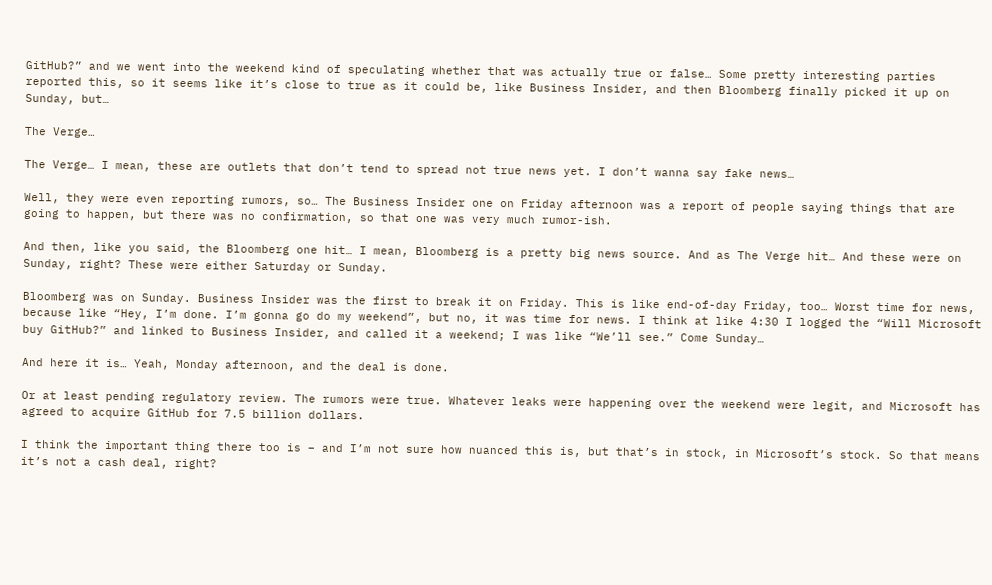GitHub?” and we went into the weekend kind of speculating whether that was actually true or false… Some pretty interesting parties reported this, so it seems like it’s close to true as it could be, like Business Insider, and then Bloomberg finally picked it up on Sunday, but…

The Verge…

The Verge… I mean, these are outlets that don’t tend to spread not true news yet. I don’t wanna say fake news…

Well, they were even reporting rumors, so… The Business Insider one on Friday afternoon was a report of people saying things that are going to happen, but there was no confirmation, so that one was very much rumor-ish.

And then, like you said, the Bloomberg one hit… I mean, Bloomberg is a pretty big news source. And as The Verge hit… And these were on Sunday, right? These were either Saturday or Sunday.

Bloomberg was on Sunday. Business Insider was the first to break it on Friday. This is like end-of-day Friday, too… Worst time for news, because like “Hey, I’m done. I’m gonna go do my weekend”, but no, it was time for news. I think at like 4:30 I logged the “Will Microsoft buy GitHub?” and linked to Business Insider, and called it a weekend; I was like “We’ll see.” Come Sunday…

And here it is… Yeah, Monday afternoon, and the deal is done.

Or at least pending regulatory review. The rumors were true. Whatever leaks were happening over the weekend were legit, and Microsoft has agreed to acquire GitHub for 7.5 billion dollars.

I think the important thing there too is – and I’m not sure how nuanced this is, but that’s in stock, in Microsoft’s stock. So that means it’s not a cash deal, right?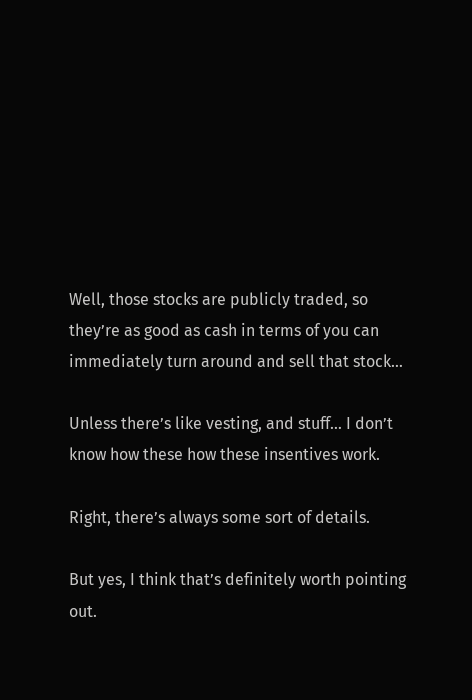Well, those stocks are publicly traded, so they’re as good as cash in terms of you can immediately turn around and sell that stock…

Unless there’s like vesting, and stuff… I don’t know how these how these insentives work.

Right, there’s always some sort of details.

But yes, I think that’s definitely worth pointing out.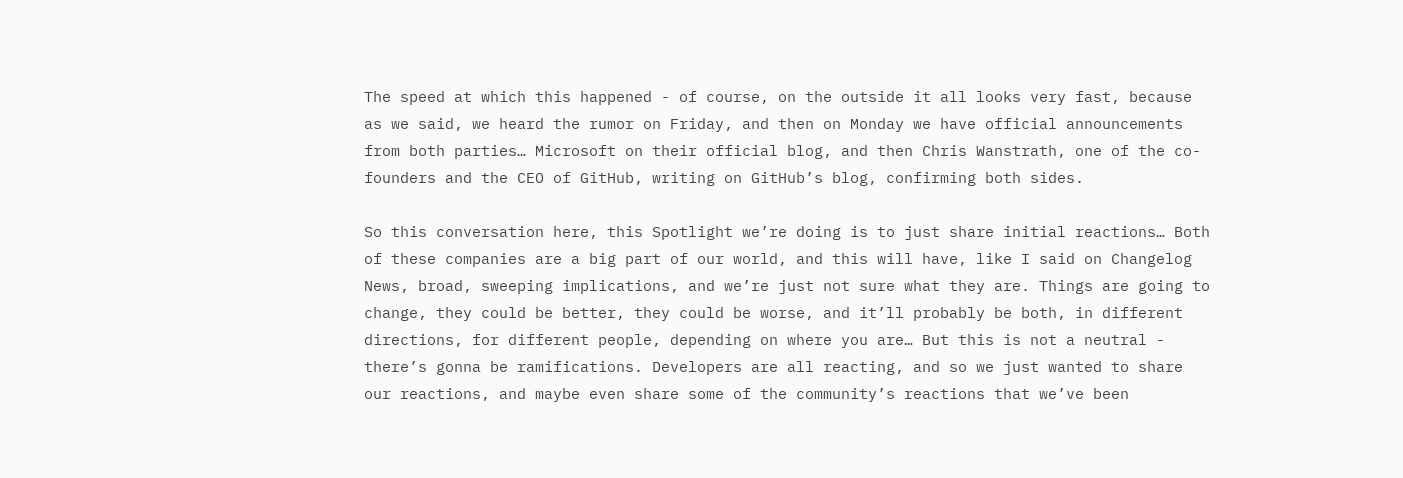The speed at which this happened - of course, on the outside it all looks very fast, because as we said, we heard the rumor on Friday, and then on Monday we have official announcements from both parties… Microsoft on their official blog, and then Chris Wanstrath, one of the co-founders and the CEO of GitHub, writing on GitHub’s blog, confirming both sides.

So this conversation here, this Spotlight we’re doing is to just share initial reactions… Both of these companies are a big part of our world, and this will have, like I said on Changelog News, broad, sweeping implications, and we’re just not sure what they are. Things are going to change, they could be better, they could be worse, and it’ll probably be both, in different directions, for different people, depending on where you are… But this is not a neutral - there’s gonna be ramifications. Developers are all reacting, and so we just wanted to share our reactions, and maybe even share some of the community’s reactions that we’ve been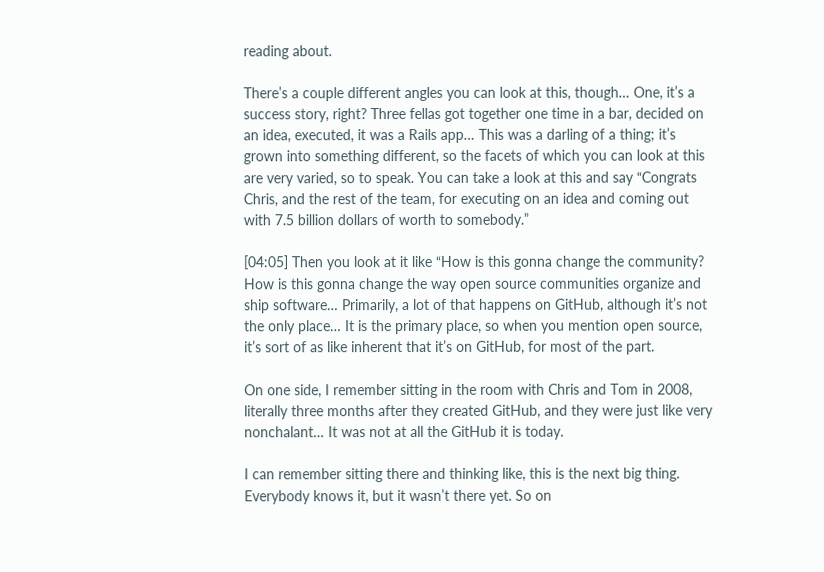reading about.

There’s a couple different angles you can look at this, though… One, it’s a success story, right? Three fellas got together one time in a bar, decided on an idea, executed, it was a Rails app… This was a darling of a thing; it’s grown into something different, so the facets of which you can look at this are very varied, so to speak. You can take a look at this and say “Congrats Chris, and the rest of the team, for executing on an idea and coming out with 7.5 billion dollars of worth to somebody.”

[04:05] Then you look at it like “How is this gonna change the community? How is this gonna change the way open source communities organize and ship software… Primarily, a lot of that happens on GitHub, although it’s not the only place… It is the primary place, so when you mention open source, it’s sort of as like inherent that it’s on GitHub, for most of the part.

On one side, I remember sitting in the room with Chris and Tom in 2008, literally three months after they created GitHub, and they were just like very nonchalant… It was not at all the GitHub it is today.

I can remember sitting there and thinking like, this is the next big thing. Everybody knows it, but it wasn’t there yet. So on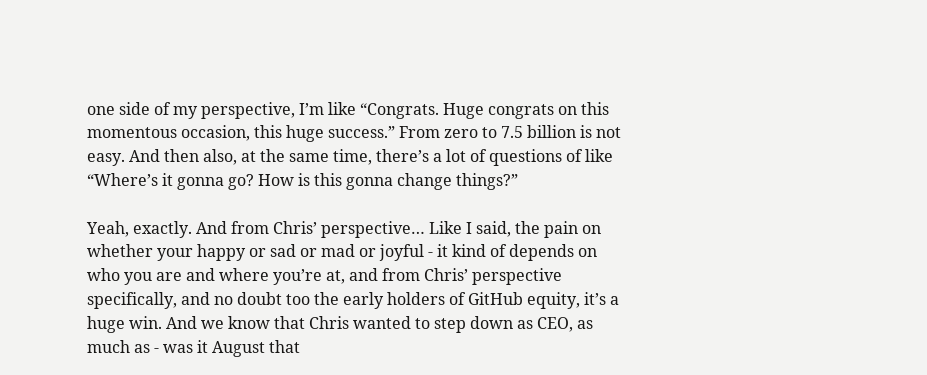one side of my perspective, I’m like “Congrats. Huge congrats on this momentous occasion, this huge success.” From zero to 7.5 billion is not easy. And then also, at the same time, there’s a lot of questions of like “Where’s it gonna go? How is this gonna change things?”

Yeah, exactly. And from Chris’ perspective… Like I said, the pain on whether your happy or sad or mad or joyful - it kind of depends on who you are and where you’re at, and from Chris’ perspective specifically, and no doubt too the early holders of GitHub equity, it’s a huge win. And we know that Chris wanted to step down as CEO, as much as - was it August that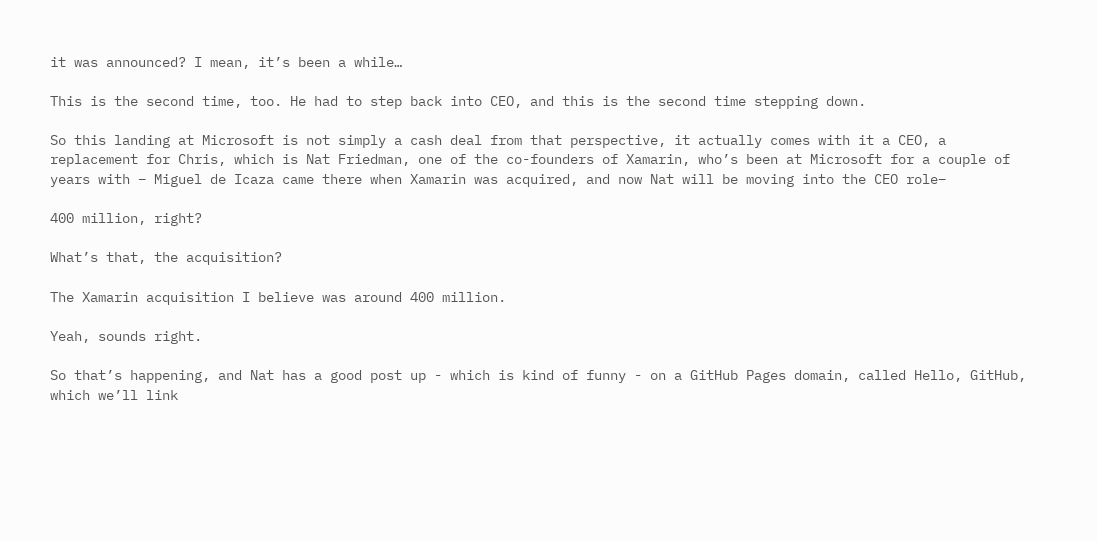it was announced? I mean, it’s been a while…

This is the second time, too. He had to step back into CEO, and this is the second time stepping down.

So this landing at Microsoft is not simply a cash deal from that perspective, it actually comes with it a CEO, a replacement for Chris, which is Nat Friedman, one of the co-founders of Xamarin, who’s been at Microsoft for a couple of years with – Miguel de Icaza came there when Xamarin was acquired, and now Nat will be moving into the CEO role–

400 million, right?

What’s that, the acquisition?

The Xamarin acquisition I believe was around 400 million.

Yeah, sounds right.

So that’s happening, and Nat has a good post up - which is kind of funny - on a GitHub Pages domain, called Hello, GitHub, which we’ll link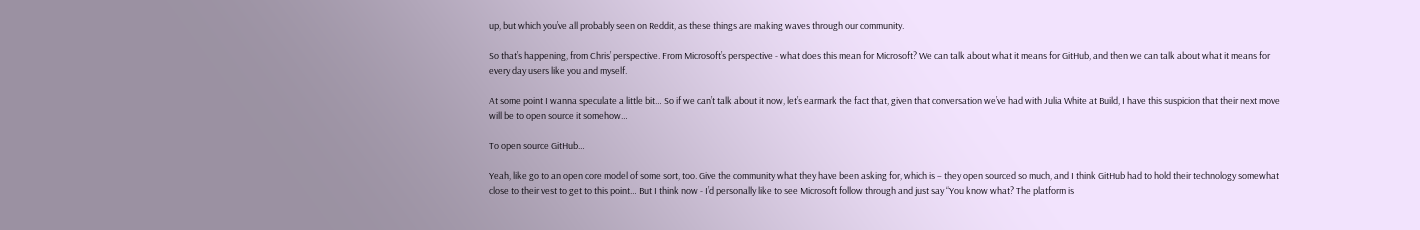up, but which you’ve all probably seen on Reddit, as these things are making waves through our community.

So that’s happening, from Chris’ perspective. From Microsoft’s perspective - what does this mean for Microsoft? We can talk about what it means for GitHub, and then we can talk about what it means for every day users like you and myself.

At some point I wanna speculate a little bit… So if we can’t talk about it now, let’s earmark the fact that, given that conversation we’ve had with Julia White at Build, I have this suspicion that their next move will be to open source it somehow…

To open source GitHub…

Yeah, like go to an open core model of some sort, too. Give the community what they have been asking for, which is – they open sourced so much, and I think GitHub had to hold their technology somewhat close to their vest to get to this point… But I think now - I’d personally like to see Microsoft follow through and just say “You know what? The platform is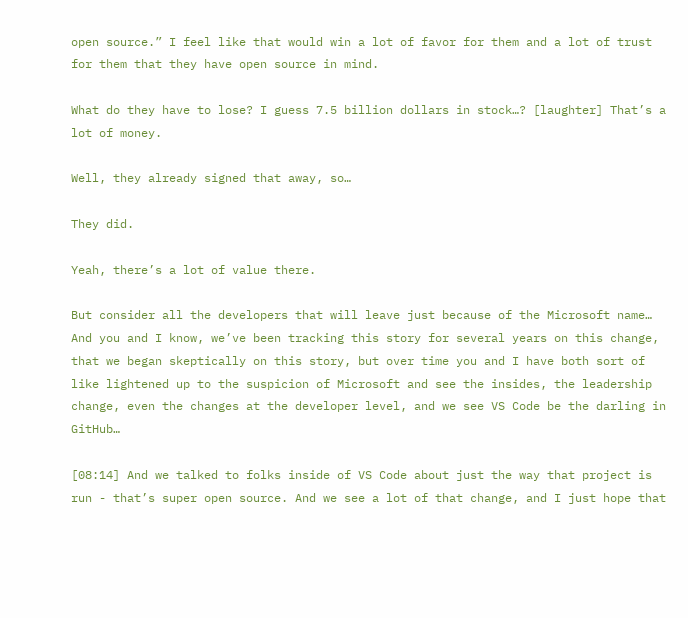open source.” I feel like that would win a lot of favor for them and a lot of trust for them that they have open source in mind.

What do they have to lose? I guess 7.5 billion dollars in stock…? [laughter] That’s a lot of money.

Well, they already signed that away, so…

They did.

Yeah, there’s a lot of value there.

But consider all the developers that will leave just because of the Microsoft name… And you and I know, we’ve been tracking this story for several years on this change, that we began skeptically on this story, but over time you and I have both sort of like lightened up to the suspicion of Microsoft and see the insides, the leadership change, even the changes at the developer level, and we see VS Code be the darling in GitHub…

[08:14] And we talked to folks inside of VS Code about just the way that project is run - that’s super open source. And we see a lot of that change, and I just hope that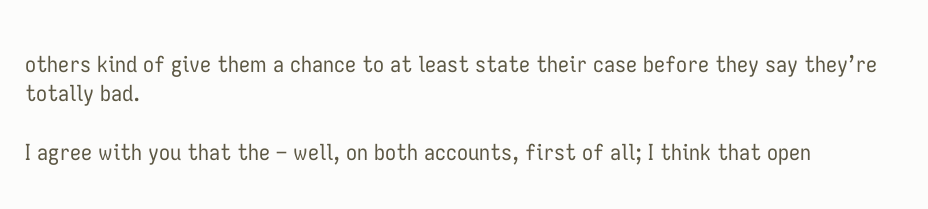others kind of give them a chance to at least state their case before they say they’re totally bad.

I agree with you that the – well, on both accounts, first of all; I think that open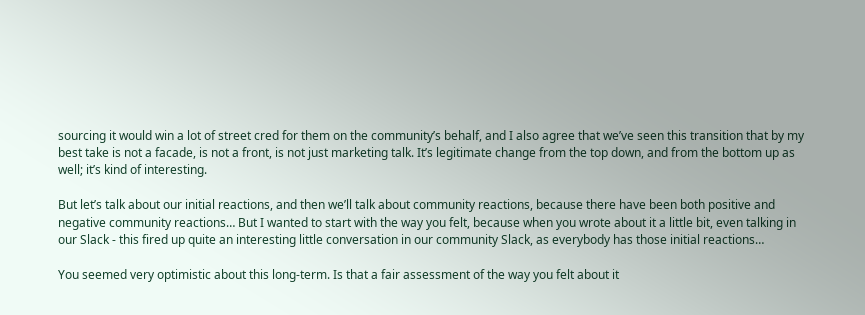sourcing it would win a lot of street cred for them on the community’s behalf, and I also agree that we’ve seen this transition that by my best take is not a facade, is not a front, is not just marketing talk. It’s legitimate change from the top down, and from the bottom up as well; it’s kind of interesting.

But let’s talk about our initial reactions, and then we’ll talk about community reactions, because there have been both positive and negative community reactions… But I wanted to start with the way you felt, because when you wrote about it a little bit, even talking in our Slack - this fired up quite an interesting little conversation in our community Slack, as everybody has those initial reactions…

You seemed very optimistic about this long-term. Is that a fair assessment of the way you felt about it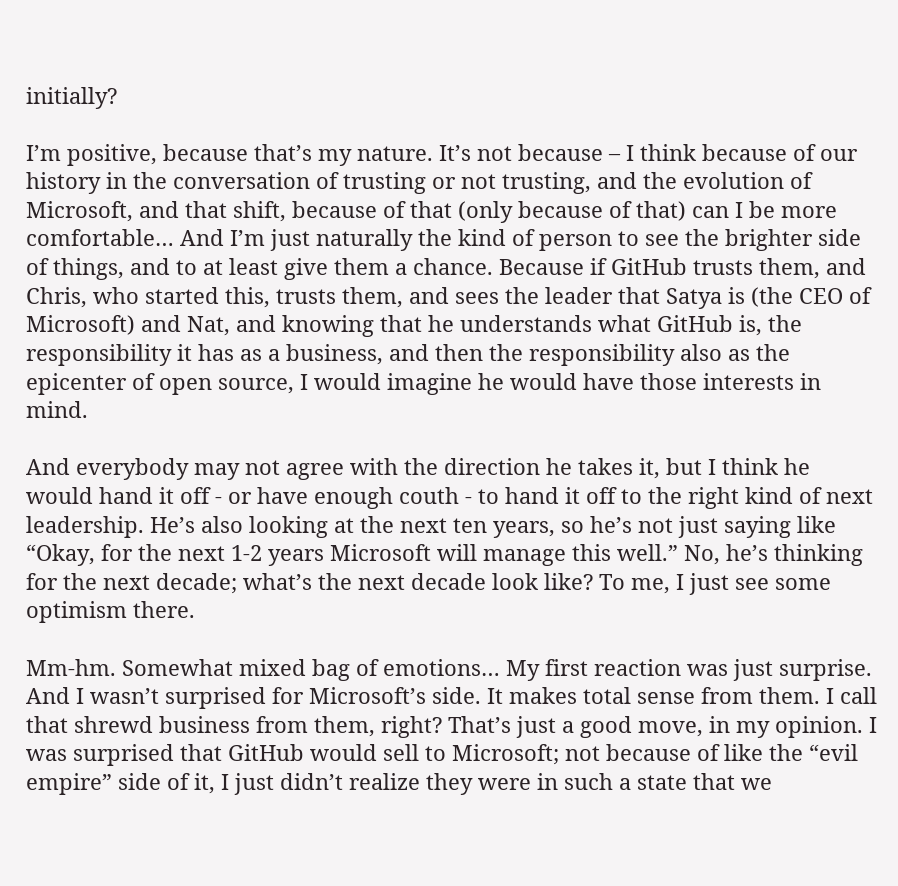initially?

I’m positive, because that’s my nature. It’s not because – I think because of our history in the conversation of trusting or not trusting, and the evolution of Microsoft, and that shift, because of that (only because of that) can I be more comfortable… And I’m just naturally the kind of person to see the brighter side of things, and to at least give them a chance. Because if GitHub trusts them, and Chris, who started this, trusts them, and sees the leader that Satya is (the CEO of Microsoft) and Nat, and knowing that he understands what GitHub is, the responsibility it has as a business, and then the responsibility also as the epicenter of open source, I would imagine he would have those interests in mind.

And everybody may not agree with the direction he takes it, but I think he would hand it off - or have enough couth - to hand it off to the right kind of next leadership. He’s also looking at the next ten years, so he’s not just saying like “Okay, for the next 1-2 years Microsoft will manage this well.” No, he’s thinking for the next decade; what’s the next decade look like? To me, I just see some optimism there.

Mm-hm. Somewhat mixed bag of emotions… My first reaction was just surprise. And I wasn’t surprised for Microsoft’s side. It makes total sense from them. I call that shrewd business from them, right? That’s just a good move, in my opinion. I was surprised that GitHub would sell to Microsoft; not because of like the “evil empire” side of it, I just didn’t realize they were in such a state that we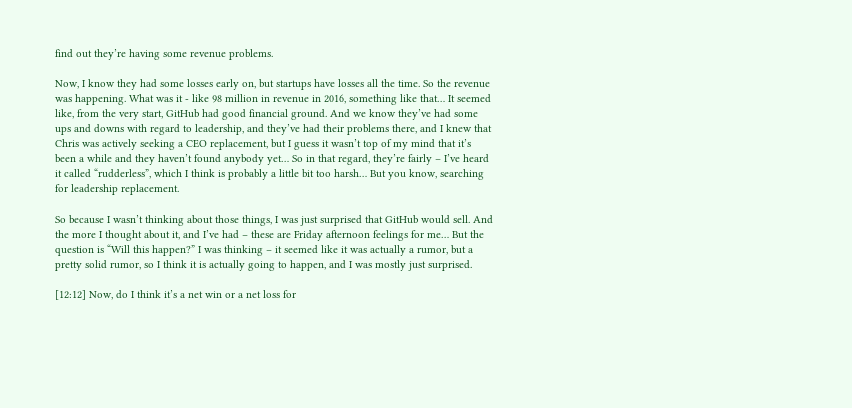find out they’re having some revenue problems.

Now, I know they had some losses early on, but startups have losses all the time. So the revenue was happening. What was it - like 98 million in revenue in 2016, something like that… It seemed like, from the very start, GitHub had good financial ground. And we know they’ve had some ups and downs with regard to leadership, and they’ve had their problems there, and I knew that Chris was actively seeking a CEO replacement, but I guess it wasn’t top of my mind that it’s been a while and they haven’t found anybody yet… So in that regard, they’re fairly – I’ve heard it called “rudderless”, which I think is probably a little bit too harsh… But you know, searching for leadership replacement.

So because I wasn’t thinking about those things, I was just surprised that GitHub would sell. And the more I thought about it, and I’ve had – these are Friday afternoon feelings for me… But the question is “Will this happen?” I was thinking – it seemed like it was actually a rumor, but a pretty solid rumor, so I think it is actually going to happen, and I was mostly just surprised.

[12:12] Now, do I think it’s a net win or a net loss for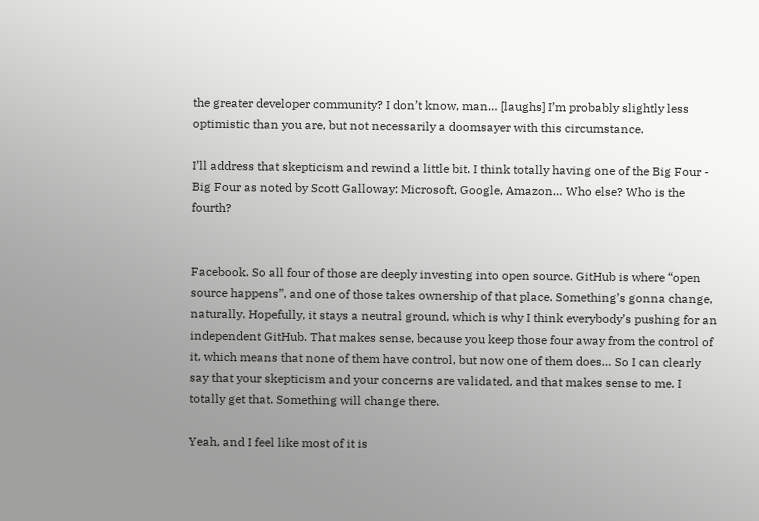the greater developer community? I don’t know, man… [laughs] I’m probably slightly less optimistic than you are, but not necessarily a doomsayer with this circumstance.

I’ll address that skepticism and rewind a little bit. I think totally having one of the Big Four - Big Four as noted by Scott Galloway: Microsoft, Google, Amazon… Who else? Who is the fourth?


Facebook. So all four of those are deeply investing into open source. GitHub is where “open source happens”, and one of those takes ownership of that place. Something’s gonna change, naturally. Hopefully, it stays a neutral ground, which is why I think everybody’s pushing for an independent GitHub. That makes sense, because you keep those four away from the control of it, which means that none of them have control, but now one of them does… So I can clearly say that your skepticism and your concerns are validated, and that makes sense to me. I totally get that. Something will change there.

Yeah, and I feel like most of it is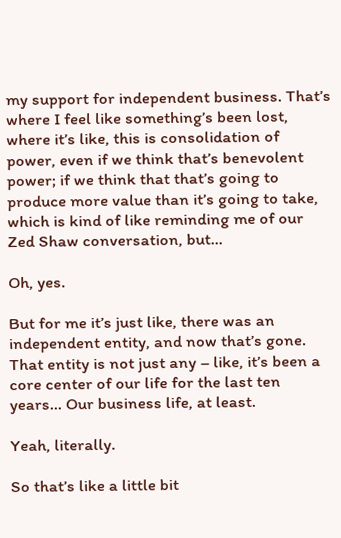my support for independent business. That’s where I feel like something’s been lost, where it’s like, this is consolidation of power, even if we think that’s benevolent power; if we think that that’s going to produce more value than it’s going to take, which is kind of like reminding me of our Zed Shaw conversation, but…

Oh, yes.

But for me it’s just like, there was an independent entity, and now that’s gone. That entity is not just any – like, it’s been a core center of our life for the last ten years… Our business life, at least.

Yeah, literally.

So that’s like a little bit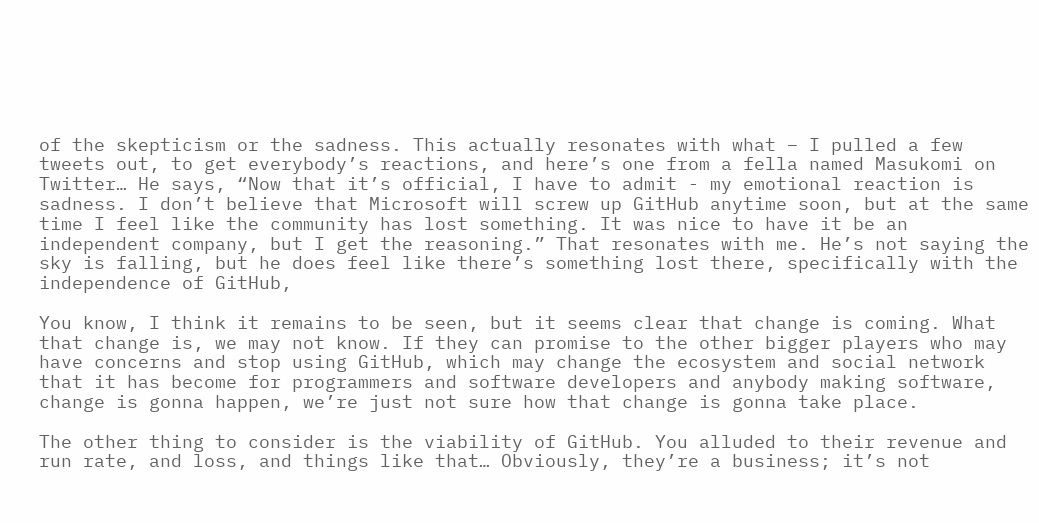of the skepticism or the sadness. This actually resonates with what – I pulled a few tweets out, to get everybody’s reactions, and here’s one from a fella named Masukomi on Twitter… He says, “Now that it’s official, I have to admit - my emotional reaction is sadness. I don’t believe that Microsoft will screw up GitHub anytime soon, but at the same time I feel like the community has lost something. It was nice to have it be an independent company, but I get the reasoning.” That resonates with me. He’s not saying the sky is falling, but he does feel like there’s something lost there, specifically with the independence of GitHub,

You know, I think it remains to be seen, but it seems clear that change is coming. What that change is, we may not know. If they can promise to the other bigger players who may have concerns and stop using GitHub, which may change the ecosystem and social network that it has become for programmers and software developers and anybody making software, change is gonna happen, we’re just not sure how that change is gonna take place.

The other thing to consider is the viability of GitHub. You alluded to their revenue and run rate, and loss, and things like that… Obviously, they’re a business; it’s not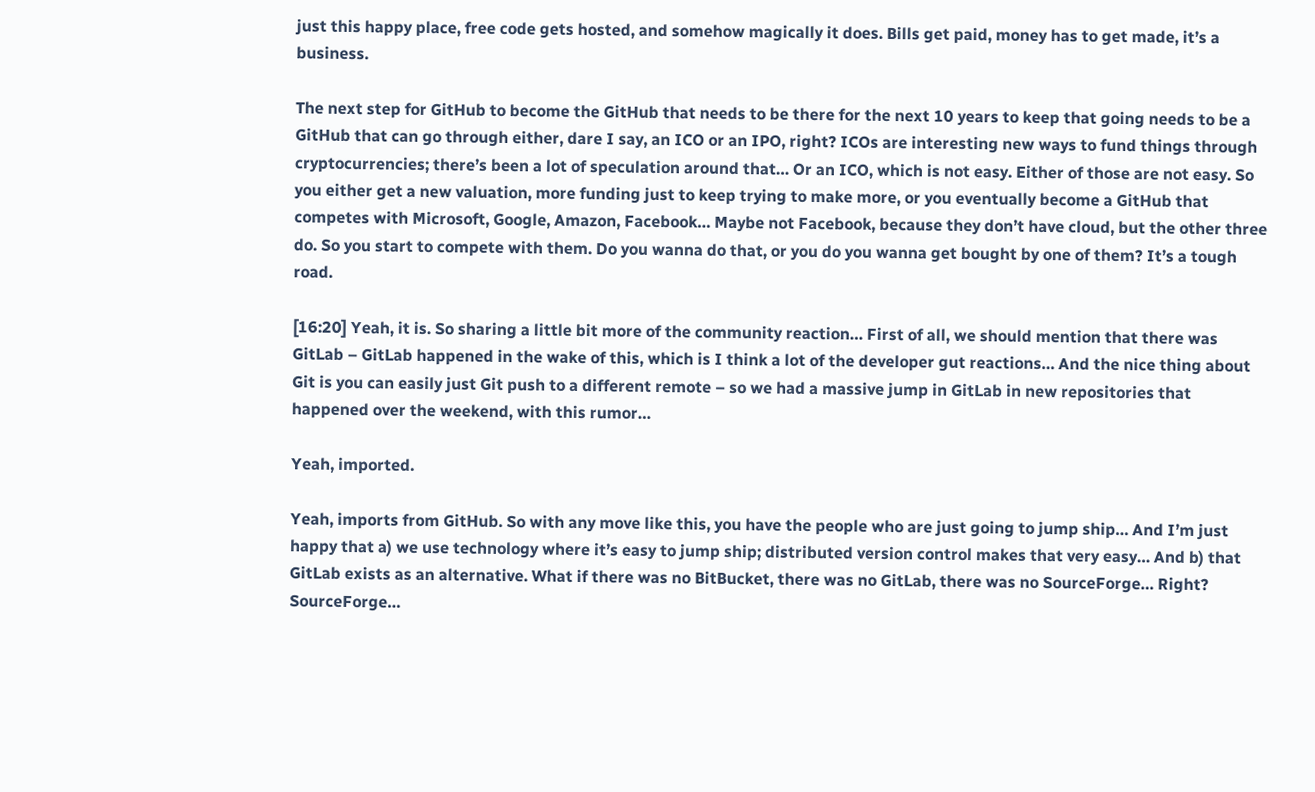just this happy place, free code gets hosted, and somehow magically it does. Bills get paid, money has to get made, it’s a business.

The next step for GitHub to become the GitHub that needs to be there for the next 10 years to keep that going needs to be a GitHub that can go through either, dare I say, an ICO or an IPO, right? ICOs are interesting new ways to fund things through cryptocurrencies; there’s been a lot of speculation around that… Or an ICO, which is not easy. Either of those are not easy. So you either get a new valuation, more funding just to keep trying to make more, or you eventually become a GitHub that competes with Microsoft, Google, Amazon, Facebook… Maybe not Facebook, because they don’t have cloud, but the other three do. So you start to compete with them. Do you wanna do that, or you do you wanna get bought by one of them? It’s a tough road.

[16:20] Yeah, it is. So sharing a little bit more of the community reaction… First of all, we should mention that there was GitLab – GitLab happened in the wake of this, which is I think a lot of the developer gut reactions… And the nice thing about Git is you can easily just Git push to a different remote – so we had a massive jump in GitLab in new repositories that happened over the weekend, with this rumor…

Yeah, imported.

Yeah, imports from GitHub. So with any move like this, you have the people who are just going to jump ship… And I’m just happy that a) we use technology where it’s easy to jump ship; distributed version control makes that very easy… And b) that GitLab exists as an alternative. What if there was no BitBucket, there was no GitLab, there was no SourceForge… Right? SourceForge…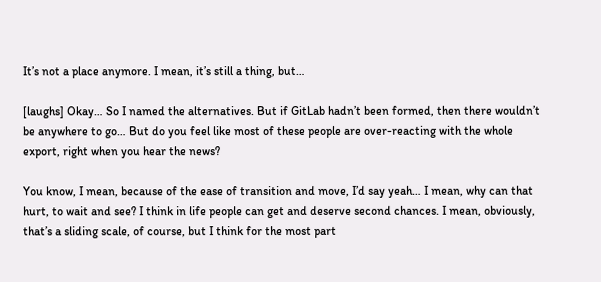It’s not a place anymore. I mean, it’s still a thing, but…

[laughs] Okay… So I named the alternatives. But if GitLab hadn’t been formed, then there wouldn’t be anywhere to go… But do you feel like most of these people are over-reacting with the whole export, right when you hear the news?

You know, I mean, because of the ease of transition and move, I’d say yeah… I mean, why can that hurt, to wait and see? I think in life people can get and deserve second chances. I mean, obviously, that’s a sliding scale, of course, but I think for the most part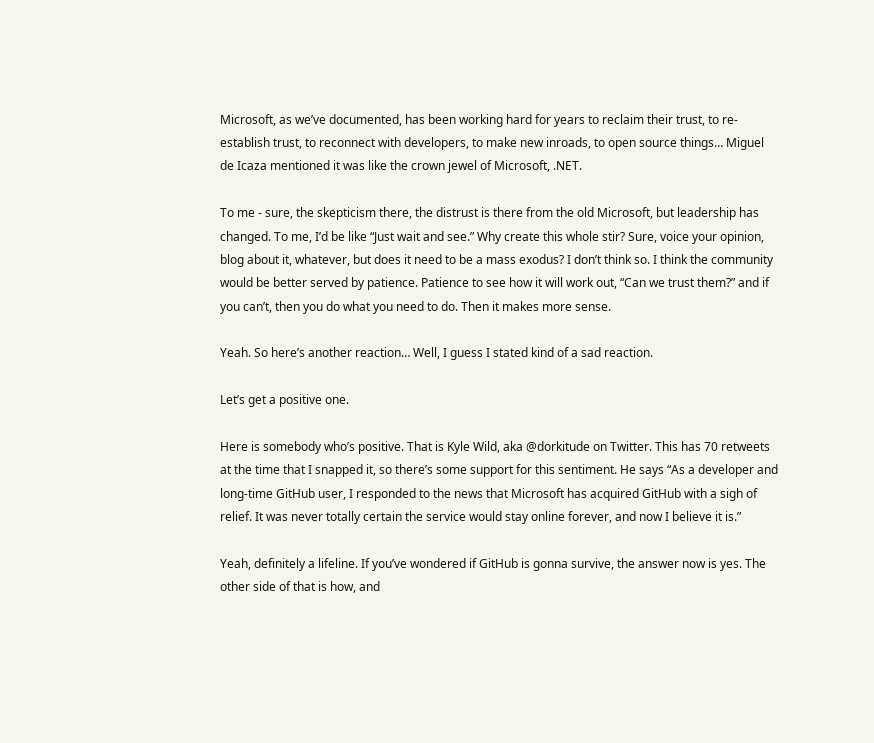Microsoft, as we’ve documented, has been working hard for years to reclaim their trust, to re-establish trust, to reconnect with developers, to make new inroads, to open source things… Miguel de Icaza mentioned it was like the crown jewel of Microsoft, .NET.

To me - sure, the skepticism there, the distrust is there from the old Microsoft, but leadership has changed. To me, I’d be like “Just wait and see.” Why create this whole stir? Sure, voice your opinion, blog about it, whatever, but does it need to be a mass exodus? I don’t think so. I think the community would be better served by patience. Patience to see how it will work out, “Can we trust them?” and if you can’t, then you do what you need to do. Then it makes more sense.

Yeah. So here’s another reaction… Well, I guess I stated kind of a sad reaction.

Let’s get a positive one.

Here is somebody who’s positive. That is Kyle Wild, aka @dorkitude on Twitter. This has 70 retweets at the time that I snapped it, so there’s some support for this sentiment. He says “As a developer and long-time GitHub user, I responded to the news that Microsoft has acquired GitHub with a sigh of relief. It was never totally certain the service would stay online forever, and now I believe it is.”

Yeah, definitely a lifeline. If you’ve wondered if GitHub is gonna survive, the answer now is yes. The other side of that is how, and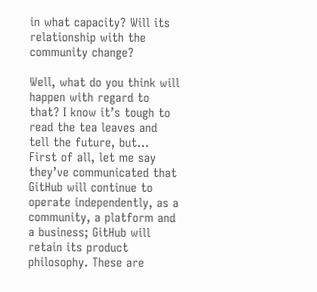in what capacity? Will its relationship with the community change?

Well, what do you think will happen with regard to that? I know it’s tough to read the tea leaves and tell the future, but… First of all, let me say they’ve communicated that GitHub will continue to operate independently, as a community, a platform and a business; GitHub will retain its product philosophy. These are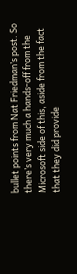bullet points from Nat Friedman’s post. So there’s very much a hands-off from the Microsoft side of this, aside from the fact that they did provide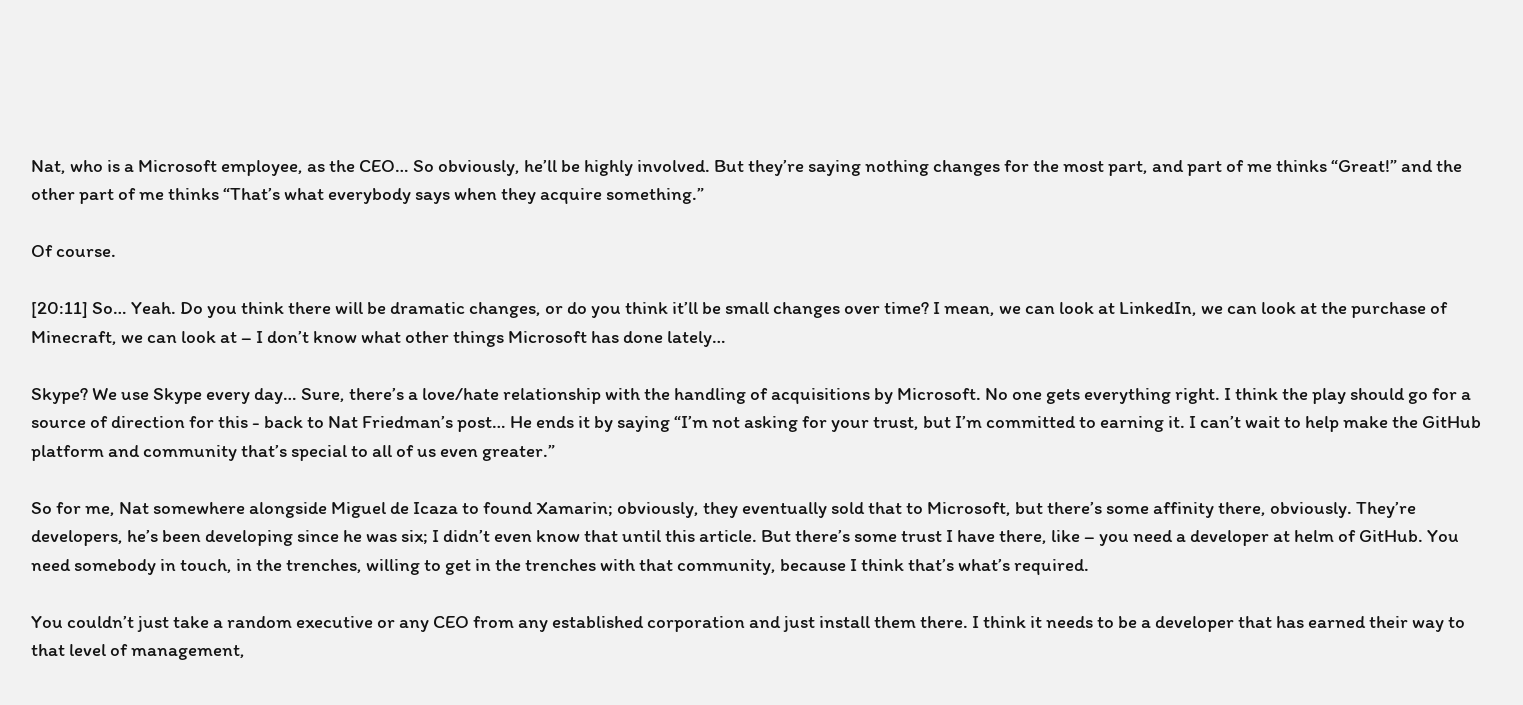Nat, who is a Microsoft employee, as the CEO… So obviously, he’ll be highly involved. But they’re saying nothing changes for the most part, and part of me thinks “Great!” and the other part of me thinks “That’s what everybody says when they acquire something.”

Of course.

[20:11] So… Yeah. Do you think there will be dramatic changes, or do you think it’ll be small changes over time? I mean, we can look at LinkedIn, we can look at the purchase of Minecraft, we can look at – I don’t know what other things Microsoft has done lately…

Skype? We use Skype every day… Sure, there’s a love/hate relationship with the handling of acquisitions by Microsoft. No one gets everything right. I think the play should go for a source of direction for this - back to Nat Friedman’s post… He ends it by saying “I’m not asking for your trust, but I’m committed to earning it. I can’t wait to help make the GitHub platform and community that’s special to all of us even greater.”

So for me, Nat somewhere alongside Miguel de Icaza to found Xamarin; obviously, they eventually sold that to Microsoft, but there’s some affinity there, obviously. They’re developers, he’s been developing since he was six; I didn’t even know that until this article. But there’s some trust I have there, like – you need a developer at helm of GitHub. You need somebody in touch, in the trenches, willing to get in the trenches with that community, because I think that’s what’s required.

You couldn’t just take a random executive or any CEO from any established corporation and just install them there. I think it needs to be a developer that has earned their way to that level of management,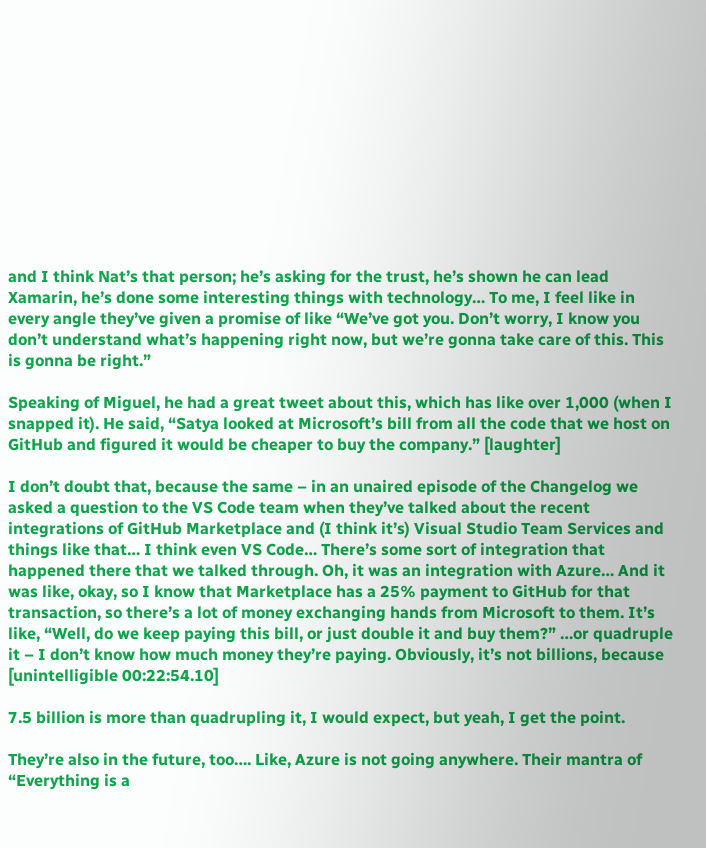and I think Nat’s that person; he’s asking for the trust, he’s shown he can lead Xamarin, he’s done some interesting things with technology… To me, I feel like in every angle they’ve given a promise of like “We’ve got you. Don’t worry, I know you don’t understand what’s happening right now, but we’re gonna take care of this. This is gonna be right.”

Speaking of Miguel, he had a great tweet about this, which has like over 1,000 (when I snapped it). He said, “Satya looked at Microsoft’s bill from all the code that we host on GitHub and figured it would be cheaper to buy the company.” [laughter]

I don’t doubt that, because the same – in an unaired episode of the Changelog we asked a question to the VS Code team when they’ve talked about the recent integrations of GitHub Marketplace and (I think it’s) Visual Studio Team Services and things like that… I think even VS Code… There’s some sort of integration that happened there that we talked through. Oh, it was an integration with Azure… And it was like, okay, so I know that Marketplace has a 25% payment to GitHub for that transaction, so there’s a lot of money exchanging hands from Microsoft to them. It’s like, “Well, do we keep paying this bill, or just double it and buy them?” …or quadruple it – I don’t know how much money they’re paying. Obviously, it’s not billions, because [unintelligible 00:22:54.10]

7.5 billion is more than quadrupling it, I would expect, but yeah, I get the point.

They’re also in the future, too…. Like, Azure is not going anywhere. Their mantra of “Everything is a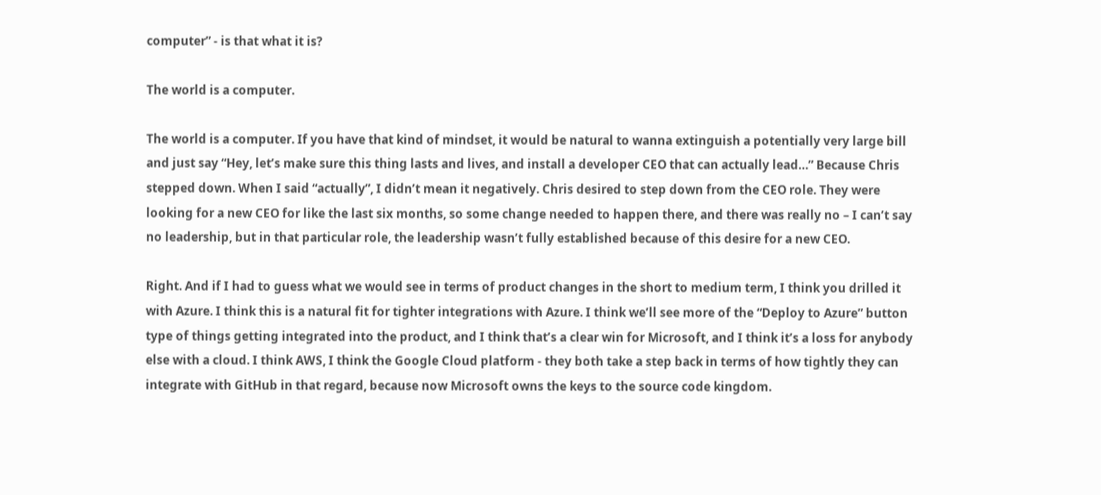computer” - is that what it is?

The world is a computer.

The world is a computer. If you have that kind of mindset, it would be natural to wanna extinguish a potentially very large bill and just say “Hey, let’s make sure this thing lasts and lives, and install a developer CEO that can actually lead…” Because Chris stepped down. When I said “actually”, I didn’t mean it negatively. Chris desired to step down from the CEO role. They were looking for a new CEO for like the last six months, so some change needed to happen there, and there was really no – I can’t say no leadership, but in that particular role, the leadership wasn’t fully established because of this desire for a new CEO.

Right. And if I had to guess what we would see in terms of product changes in the short to medium term, I think you drilled it with Azure. I think this is a natural fit for tighter integrations with Azure. I think we’ll see more of the “Deploy to Azure” button type of things getting integrated into the product, and I think that’s a clear win for Microsoft, and I think it’s a loss for anybody else with a cloud. I think AWS, I think the Google Cloud platform - they both take a step back in terms of how tightly they can integrate with GitHub in that regard, because now Microsoft owns the keys to the source code kingdom.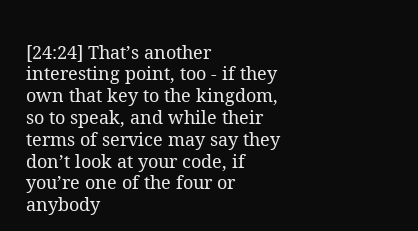[24:24] That’s another interesting point, too - if they own that key to the kingdom, so to speak, and while their terms of service may say they don’t look at your code, if you’re one of the four or anybody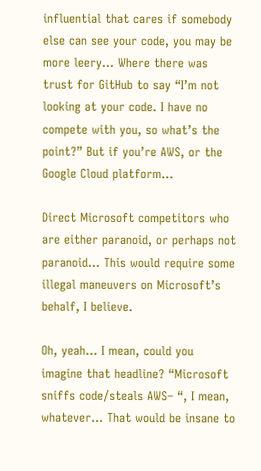influential that cares if somebody else can see your code, you may be more leery… Where there was trust for GitHub to say “I’m not looking at your code. I have no compete with you, so what’s the point?” But if you’re AWS, or the Google Cloud platform…

Direct Microsoft competitors who are either paranoid, or perhaps not paranoid… This would require some illegal maneuvers on Microsoft’s behalf, I believe.

Oh, yeah… I mean, could you imagine that headline? “Microsoft sniffs code/steals AWS– “, I mean, whatever… That would be insane to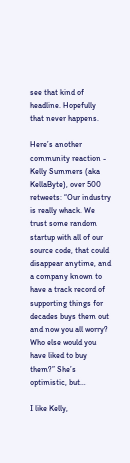see that kind of headline. Hopefully that never happens.

Here’s another community reaction - Kelly Summers (aka KellaByte), over 500 retweets: “Our industry is really whack. We trust some random startup with all of our source code, that could disappear anytime, and a company known to have a track record of supporting things for decades buys them out and now you all worry? Who else would you have liked to buy them?” She’s optimistic, but…

I like Kelly,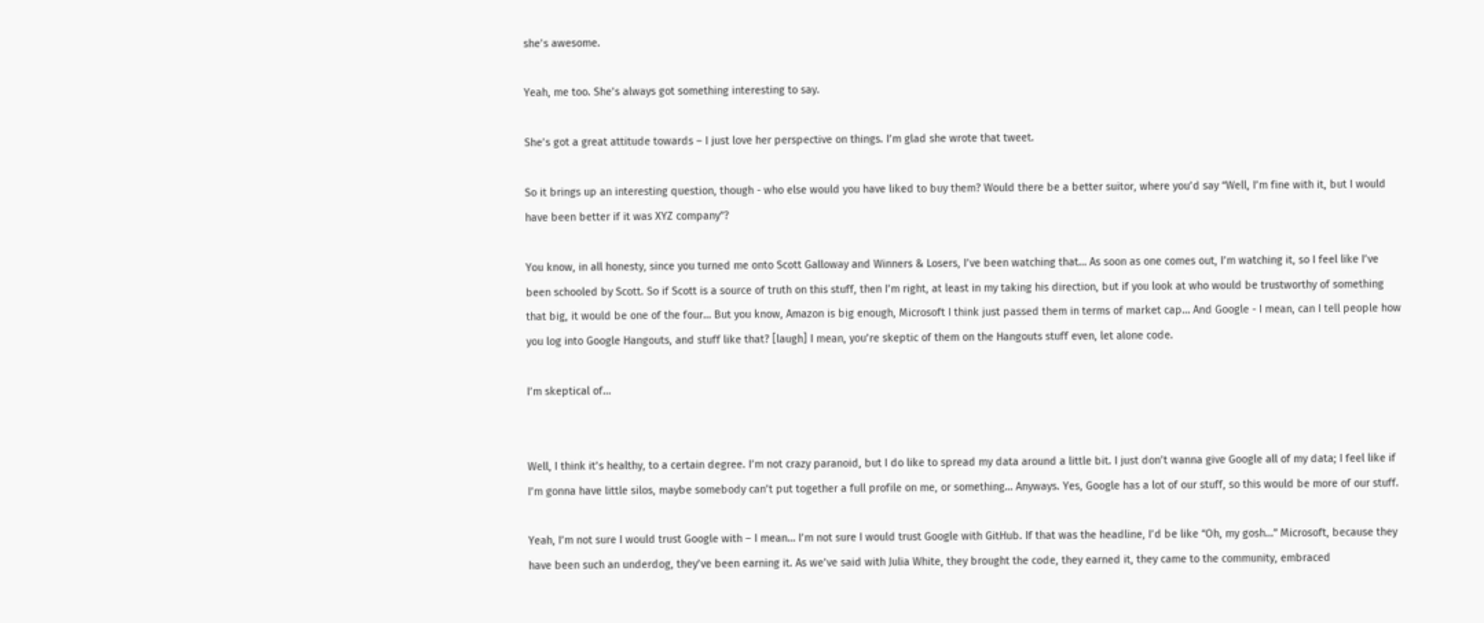she’s awesome.

Yeah, me too. She’s always got something interesting to say.

She’s got a great attitude towards – I just love her perspective on things. I’m glad she wrote that tweet.

So it brings up an interesting question, though - who else would you have liked to buy them? Would there be a better suitor, where you’d say “Well, I’m fine with it, but I would have been better if it was XYZ company”?

You know, in all honesty, since you turned me onto Scott Galloway and Winners & Losers, I’ve been watching that… As soon as one comes out, I’m watching it, so I feel like I’ve been schooled by Scott. So if Scott is a source of truth on this stuff, then I’m right, at least in my taking his direction, but if you look at who would be trustworthy of something that big, it would be one of the four… But you know, Amazon is big enough, Microsoft I think just passed them in terms of market cap… And Google - I mean, can I tell people how you log into Google Hangouts, and stuff like that? [laugh] I mean, you’re skeptic of them on the Hangouts stuff even, let alone code.

I’m skeptical of…


Well, I think it’s healthy, to a certain degree. I’m not crazy paranoid, but I do like to spread my data around a little bit. I just don’t wanna give Google all of my data; I feel like if I’m gonna have little silos, maybe somebody can’t put together a full profile on me, or something… Anyways. Yes, Google has a lot of our stuff, so this would be more of our stuff.

Yeah, I’m not sure I would trust Google with – I mean… I’m not sure I would trust Google with GitHub. If that was the headline, I’d be like “Oh, my gosh…” Microsoft, because they have been such an underdog, they’ve been earning it. As we’ve said with Julia White, they brought the code, they earned it, they came to the community, embraced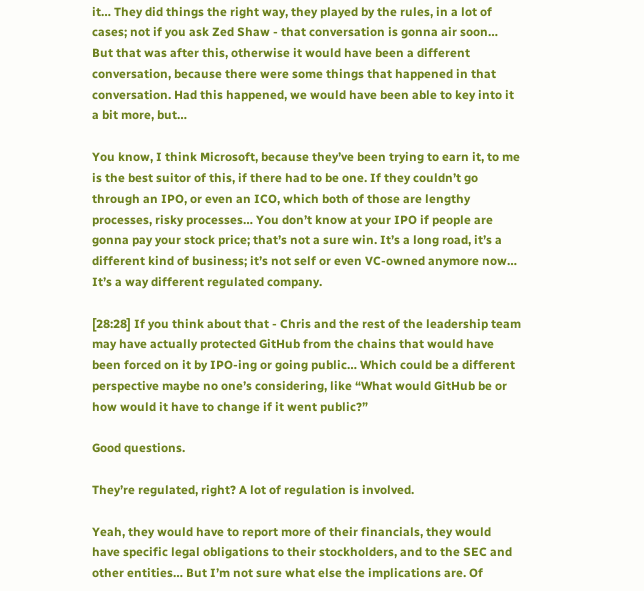it… They did things the right way, they played by the rules, in a lot of cases; not if you ask Zed Shaw - that conversation is gonna air soon… But that was after this, otherwise it would have been a different conversation, because there were some things that happened in that conversation. Had this happened, we would have been able to key into it a bit more, but…

You know, I think Microsoft, because they’ve been trying to earn it, to me is the best suitor of this, if there had to be one. If they couldn’t go through an IPO, or even an ICO, which both of those are lengthy processes, risky processes… You don’t know at your IPO if people are gonna pay your stock price; that’s not a sure win. It’s a long road, it’s a different kind of business; it’s not self or even VC-owned anymore now… It’s a way different regulated company.

[28:28] If you think about that - Chris and the rest of the leadership team may have actually protected GitHub from the chains that would have been forced on it by IPO-ing or going public… Which could be a different perspective maybe no one’s considering, like “What would GitHub be or how would it have to change if it went public?”

Good questions.

They’re regulated, right? A lot of regulation is involved.

Yeah, they would have to report more of their financials, they would have specific legal obligations to their stockholders, and to the SEC and other entities… But I’m not sure what else the implications are. Of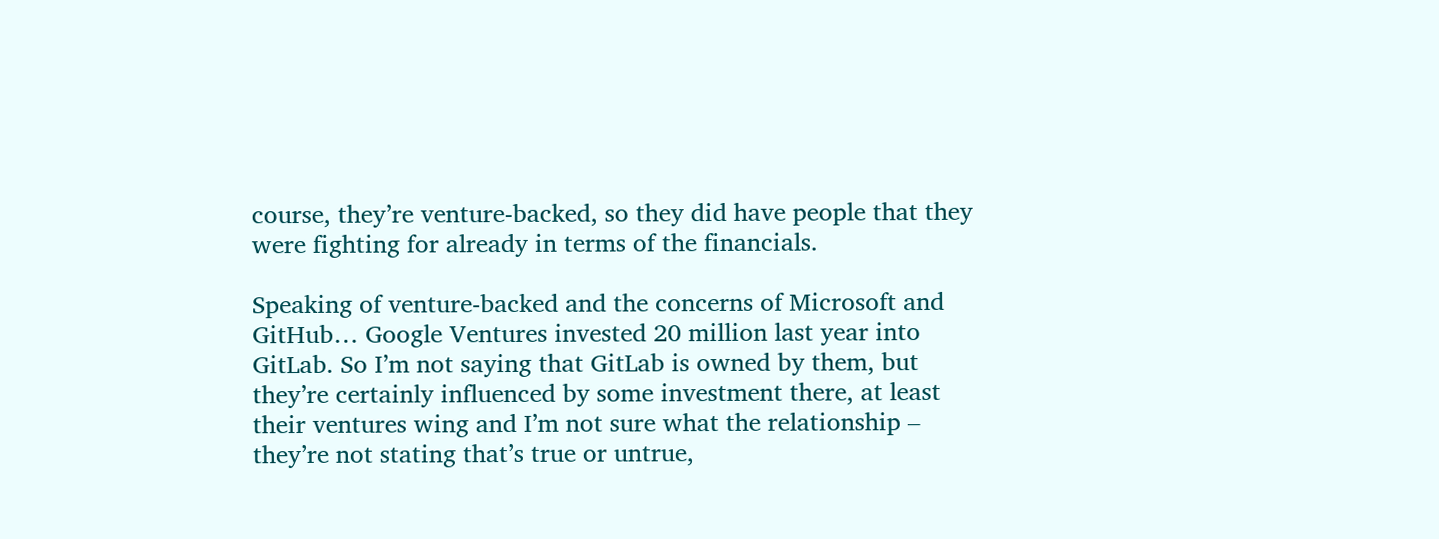course, they’re venture-backed, so they did have people that they were fighting for already in terms of the financials.

Speaking of venture-backed and the concerns of Microsoft and GitHub… Google Ventures invested 20 million last year into GitLab. So I’m not saying that GitLab is owned by them, but they’re certainly influenced by some investment there, at least their ventures wing and I’m not sure what the relationship – they’re not stating that’s true or untrue,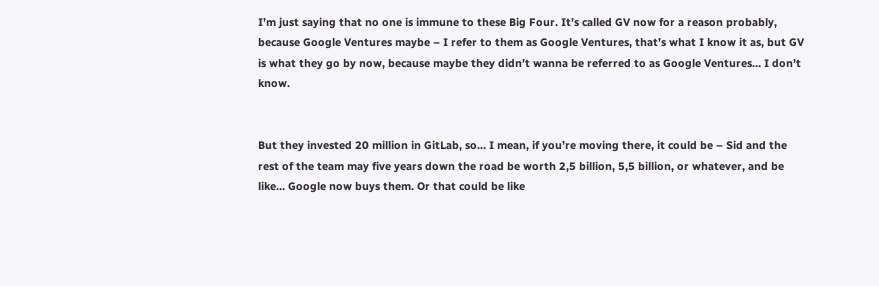I’m just saying that no one is immune to these Big Four. It’s called GV now for a reason probably, because Google Ventures maybe – I refer to them as Google Ventures, that’s what I know it as, but GV is what they go by now, because maybe they didn’t wanna be referred to as Google Ventures… I don’t know.


But they invested 20 million in GitLab, so… I mean, if you’re moving there, it could be – Sid and the rest of the team may five years down the road be worth 2,5 billion, 5,5 billion, or whatever, and be like… Google now buys them. Or that could be like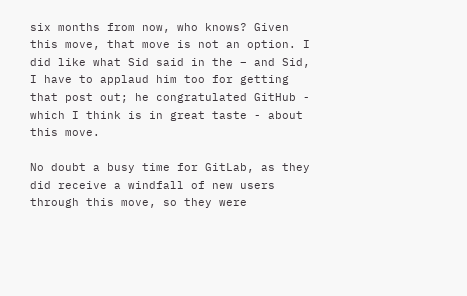six months from now, who knows? Given this move, that move is not an option. I did like what Sid said in the – and Sid, I have to applaud him too for getting that post out; he congratulated GitHub - which I think is in great taste - about this move.

No doubt a busy time for GitLab, as they did receive a windfall of new users through this move, so they were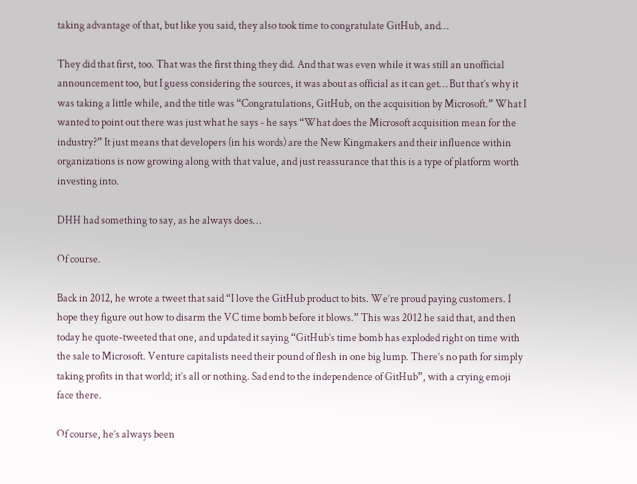taking advantage of that, but like you said, they also took time to congratulate GitHub, and…

They did that first, too. That was the first thing they did. And that was even while it was still an unofficial announcement too, but I guess considering the sources, it was about as official as it can get… But that’s why it was taking a little while, and the title was “Congratulations, GitHub, on the acquisition by Microsoft.” What I wanted to point out there was just what he says - he says “What does the Microsoft acquisition mean for the industry?” It just means that developers (in his words) are the New Kingmakers and their influence within organizations is now growing along with that value, and just reassurance that this is a type of platform worth investing into.

DHH had something to say, as he always does…

Of course.

Back in 2012, he wrote a tweet that said “I love the GitHub product to bits. We’re proud paying customers. I hope they figure out how to disarm the VC time bomb before it blows.” This was 2012 he said that, and then today he quote-tweeted that one, and updated it saying “GitHub’s time bomb has exploded right on time with the sale to Microsoft. Venture capitalists need their pound of flesh in one big lump. There’s no path for simply taking profits in that world; it’s all or nothing. Sad end to the independence of GitHub”, with a crying emoji face there.

Of course, he’s always been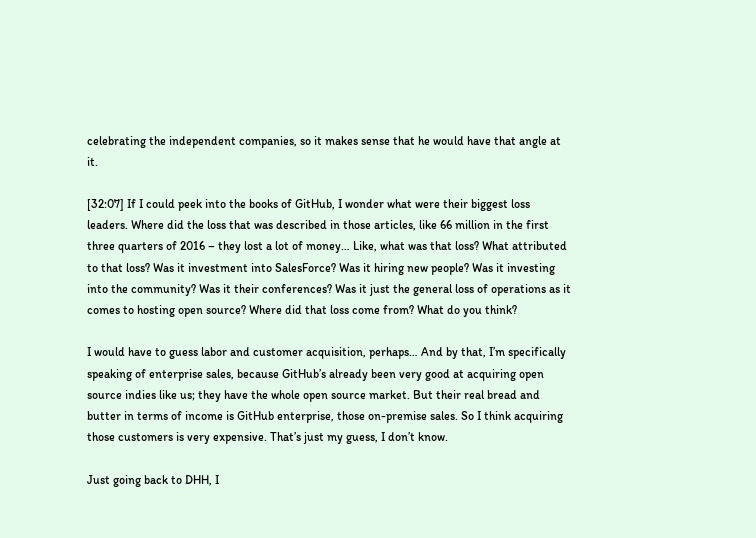celebrating the independent companies, so it makes sense that he would have that angle at it.

[32:07] If I could peek into the books of GitHub, I wonder what were their biggest loss leaders. Where did the loss that was described in those articles, like 66 million in the first three quarters of 2016 – they lost a lot of money… Like, what was that loss? What attributed to that loss? Was it investment into SalesForce? Was it hiring new people? Was it investing into the community? Was it their conferences? Was it just the general loss of operations as it comes to hosting open source? Where did that loss come from? What do you think?

I would have to guess labor and customer acquisition, perhaps… And by that, I’m specifically speaking of enterprise sales, because GitHub’s already been very good at acquiring open source indies like us; they have the whole open source market. But their real bread and butter in terms of income is GitHub enterprise, those on-premise sales. So I think acquiring those customers is very expensive. That’s just my guess, I don’t know.

Just going back to DHH, I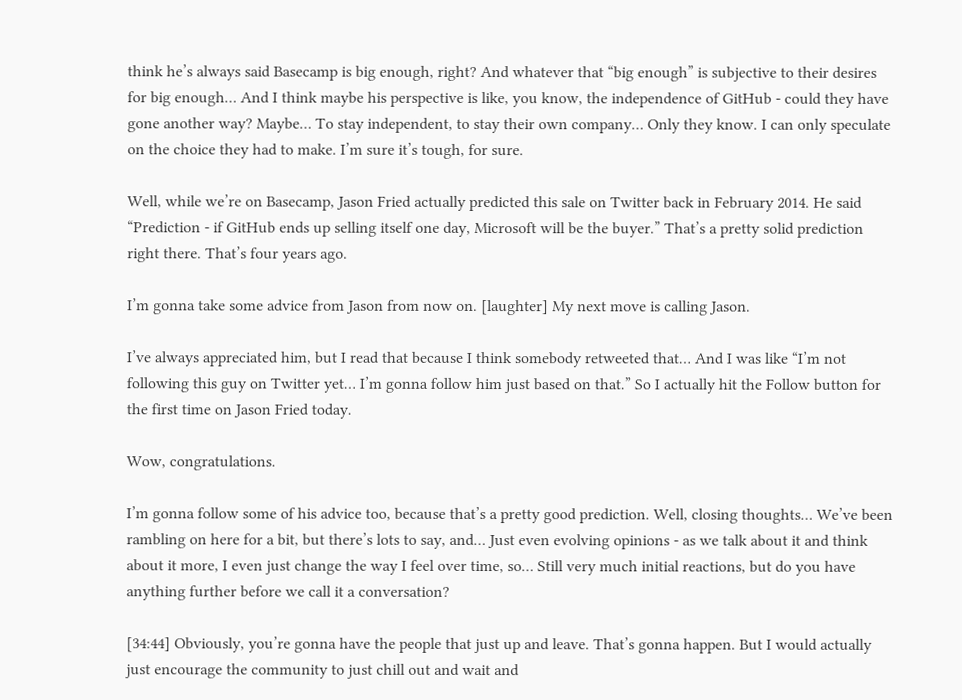think he’s always said Basecamp is big enough, right? And whatever that “big enough” is subjective to their desires for big enough… And I think maybe his perspective is like, you know, the independence of GitHub - could they have gone another way? Maybe… To stay independent, to stay their own company… Only they know. I can only speculate on the choice they had to make. I’m sure it’s tough, for sure.

Well, while we’re on Basecamp, Jason Fried actually predicted this sale on Twitter back in February 2014. He said “Prediction - if GitHub ends up selling itself one day, Microsoft will be the buyer.” That’s a pretty solid prediction right there. That’s four years ago.

I’m gonna take some advice from Jason from now on. [laughter] My next move is calling Jason.

I’ve always appreciated him, but I read that because I think somebody retweeted that… And I was like “I’m not following this guy on Twitter yet… I’m gonna follow him just based on that.” So I actually hit the Follow button for the first time on Jason Fried today.

Wow, congratulations.

I’m gonna follow some of his advice too, because that’s a pretty good prediction. Well, closing thoughts… We’ve been rambling on here for a bit, but there’s lots to say, and… Just even evolving opinions - as we talk about it and think about it more, I even just change the way I feel over time, so… Still very much initial reactions, but do you have anything further before we call it a conversation?

[34:44] Obviously, you’re gonna have the people that just up and leave. That’s gonna happen. But I would actually just encourage the community to just chill out and wait and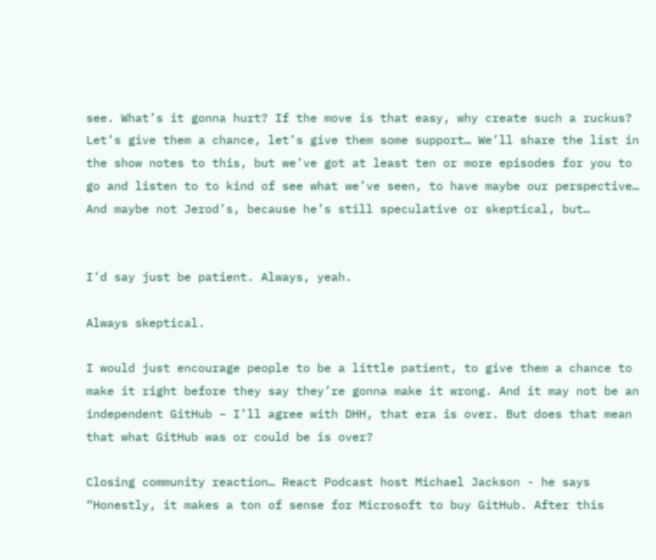see. What’s it gonna hurt? If the move is that easy, why create such a ruckus? Let’s give them a chance, let’s give them some support… We’ll share the list in the show notes to this, but we’ve got at least ten or more episodes for you to go and listen to to kind of see what we’ve seen, to have maybe our perspective… And maybe not Jerod’s, because he’s still speculative or skeptical, but…


I’d say just be patient. Always, yeah.

Always skeptical.

I would just encourage people to be a little patient, to give them a chance to make it right before they say they’re gonna make it wrong. And it may not be an independent GitHub – I’ll agree with DHH, that era is over. But does that mean that what GitHub was or could be is over?

Closing community reaction… React Podcast host Michael Jackson - he says “Honestly, it makes a ton of sense for Microsoft to buy GitHub. After this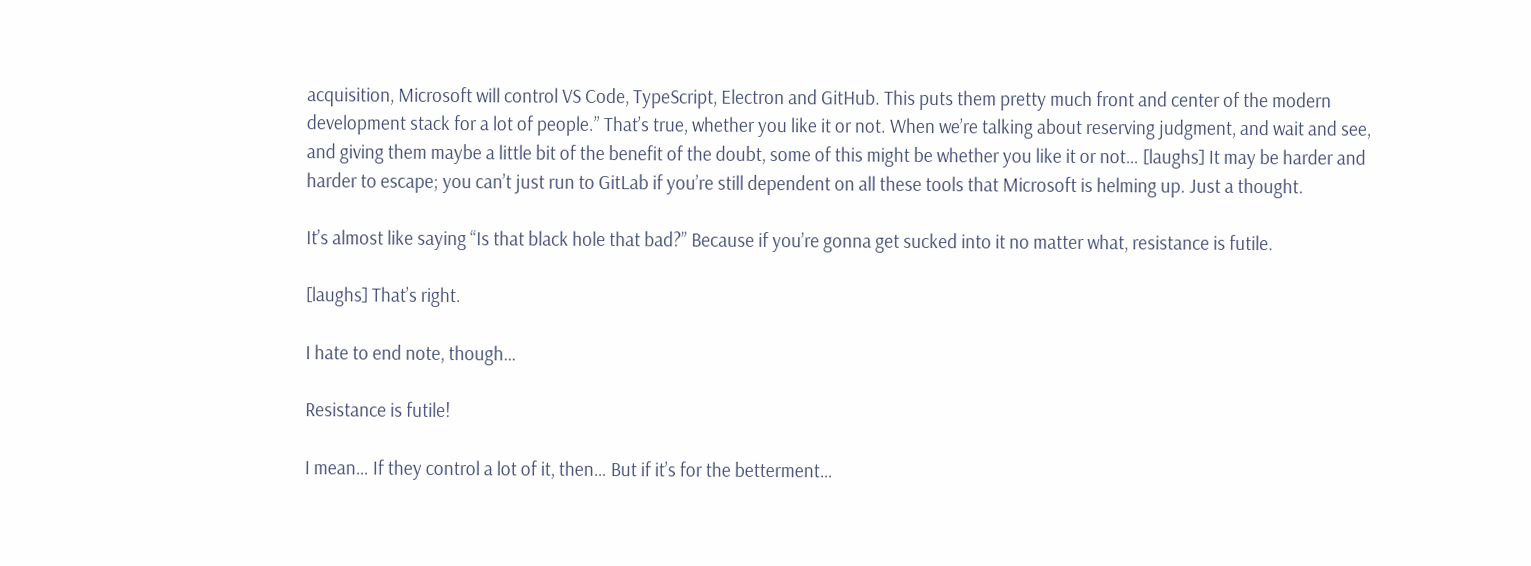acquisition, Microsoft will control VS Code, TypeScript, Electron and GitHub. This puts them pretty much front and center of the modern development stack for a lot of people.” That’s true, whether you like it or not. When we’re talking about reserving judgment, and wait and see, and giving them maybe a little bit of the benefit of the doubt, some of this might be whether you like it or not… [laughs] It may be harder and harder to escape; you can’t just run to GitLab if you’re still dependent on all these tools that Microsoft is helming up. Just a thought.

It’s almost like saying “Is that black hole that bad?” Because if you’re gonna get sucked into it no matter what, resistance is futile.

[laughs] That’s right.

I hate to end note, though…

Resistance is futile!

I mean… If they control a lot of it, then… But if it’s for the betterment…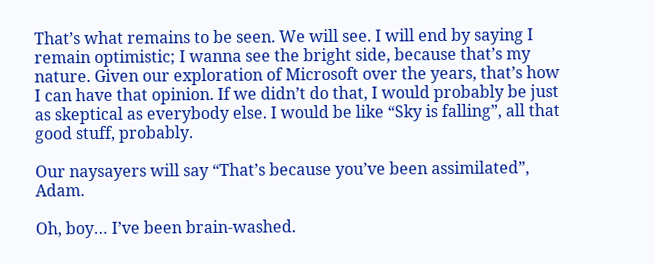That’s what remains to be seen. We will see. I will end by saying I remain optimistic; I wanna see the bright side, because that’s my nature. Given our exploration of Microsoft over the years, that’s how I can have that opinion. If we didn’t do that, I would probably be just as skeptical as everybody else. I would be like “Sky is falling”, all that good stuff, probably.

Our naysayers will say “That’s because you’ve been assimilated”, Adam.

Oh, boy… I’ve been brain-washed.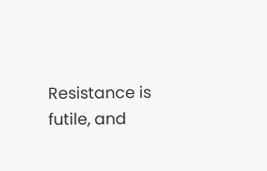Resistance is futile, and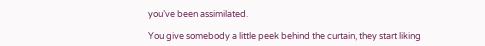you’ve been assimilated.

You give somebody a little peek behind the curtain, they start liking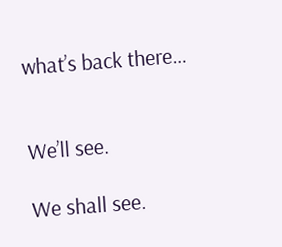what’s back there…


We’ll see.

We shall see.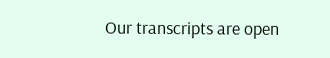Our transcripts are open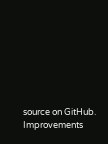source on GitHub. Improvements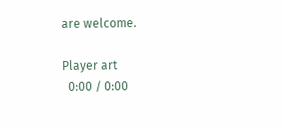are welcome.

Player art
  0:00 / 0:00